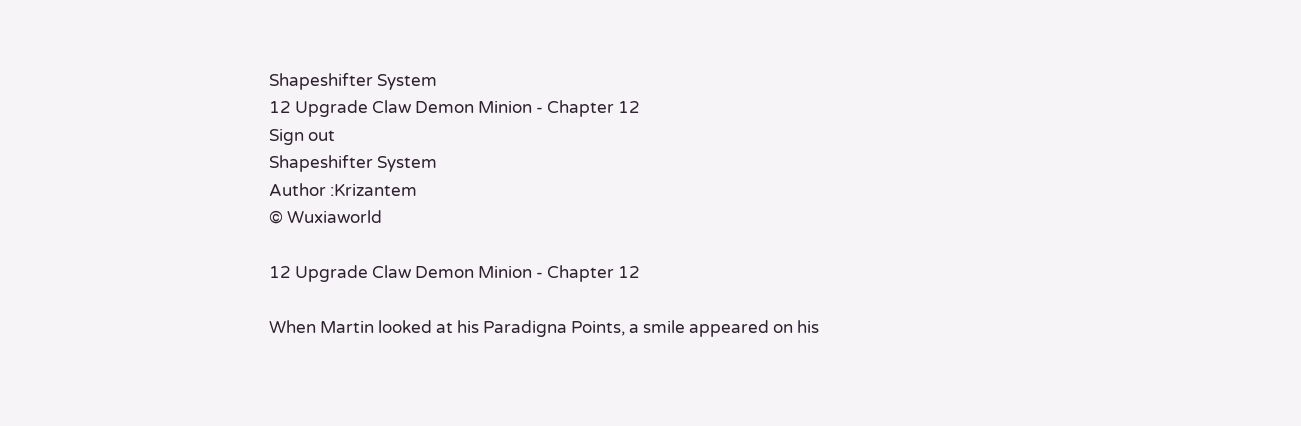Shapeshifter System
12 Upgrade Claw Demon Minion - Chapter 12
Sign out
Shapeshifter System
Author :Krizantem
© Wuxiaworld

12 Upgrade Claw Demon Minion - Chapter 12

When Martin looked at his Paradigna Points, a smile appeared on his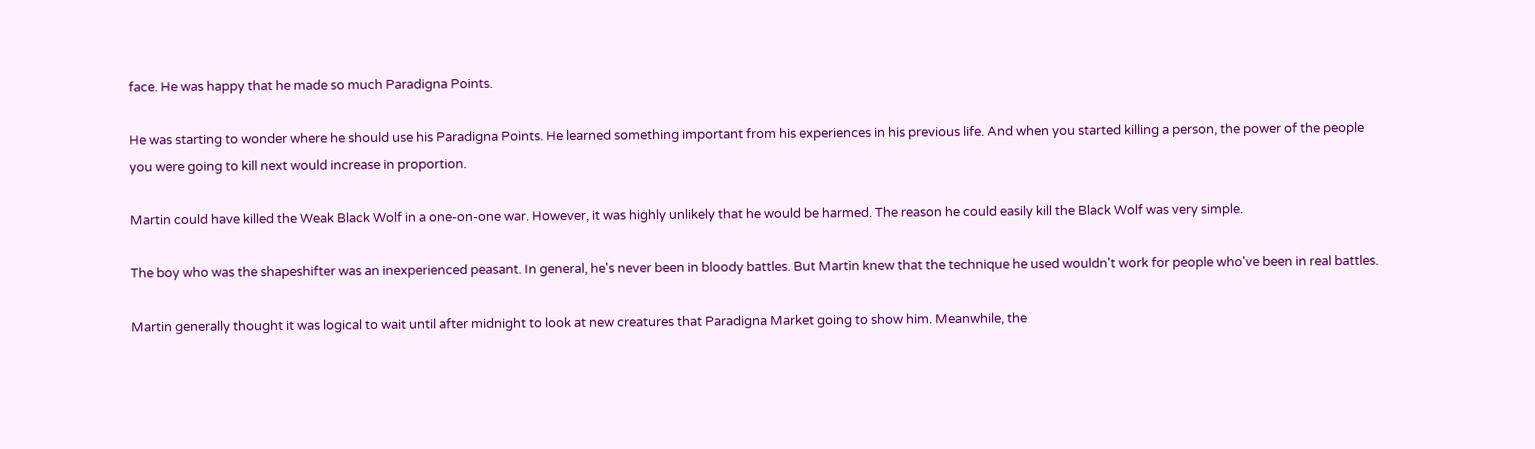face. He was happy that he made so much Paradigna Points.

He was starting to wonder where he should use his Paradigna Points. He learned something important from his experiences in his previous life. And when you started killing a person, the power of the people you were going to kill next would increase in proportion.

Martin could have killed the Weak Black Wolf in a one-on-one war. However, it was highly unlikely that he would be harmed. The reason he could easily kill the Black Wolf was very simple.

The boy who was the shapeshifter was an inexperienced peasant. In general, he's never been in bloody battles. But Martin knew that the technique he used wouldn't work for people who've been in real battles.

Martin generally thought it was logical to wait until after midnight to look at new creatures that Paradigna Market going to show him. Meanwhile, the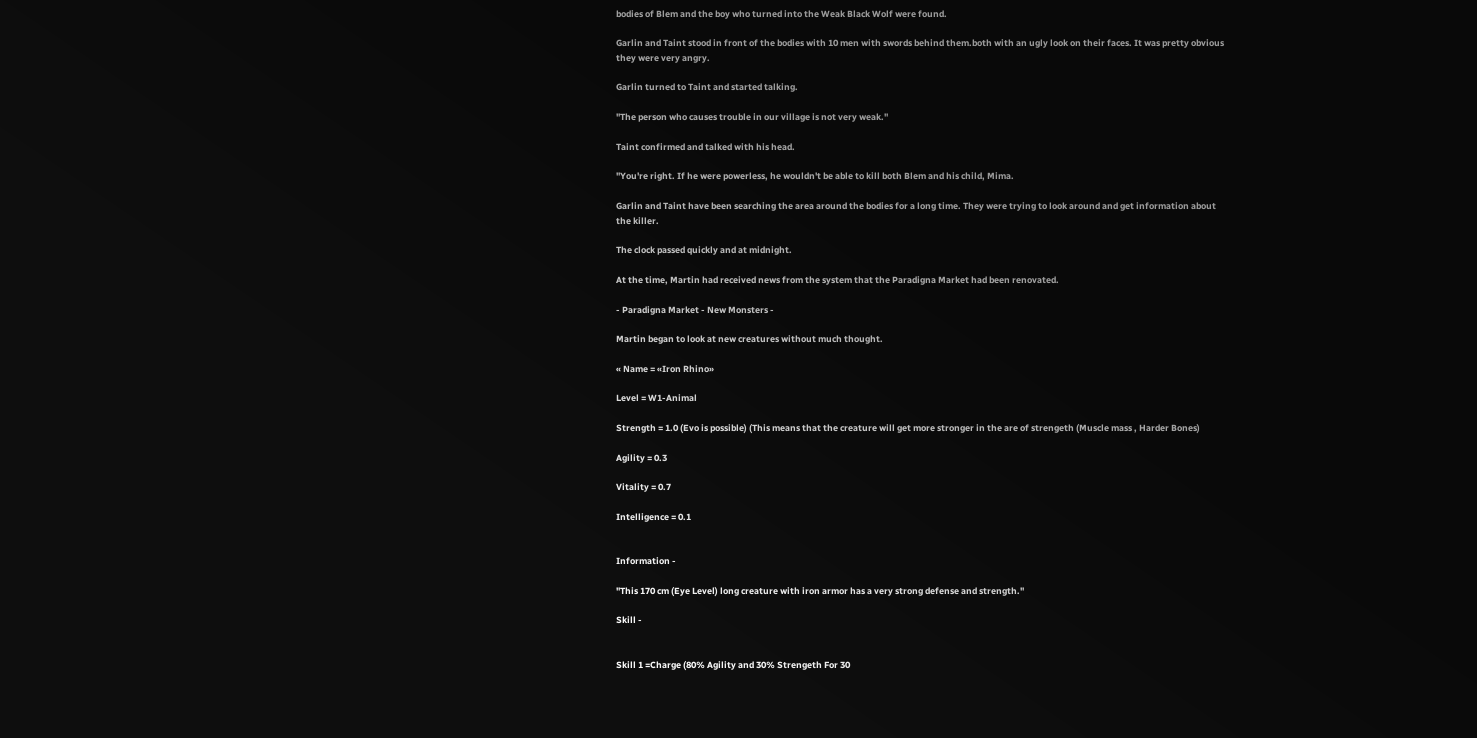bodies of Blem and the boy who turned into the Weak Black Wolf were found.

Garlin and Taint stood in front of the bodies with 10 men with swords behind them.both with an ugly look on their faces. It was pretty obvious they were very angry.

Garlin turned to Taint and started talking.

"The person who causes trouble in our village is not very weak."

Taint confirmed and talked with his head.

"You're right. If he were powerless, he wouldn't be able to kill both Blem and his child, Mima.

Garlin and Taint have been searching the area around the bodies for a long time. They were trying to look around and get information about the killer.

The clock passed quickly and at midnight.

At the time, Martin had received news from the system that the Paradigna Market had been renovated.

- Paradigna Market - New Monsters -

Martin began to look at new creatures without much thought.

« Name = «Iron Rhino»

Level = W1-Animal

Strength = 1.0 (Evo is possible) (This means that the creature will get more stronger in the are of strengeth (Muscle mass , Harder Bones)

Agility = 0.3

Vitality = 0.7

Intelligence = 0.1


Information -

"This 170 cm (Eye Level) long creature with iron armor has a very strong defense and strength."

Skill -


Skill 1 =Charge (80% Agility and 30% Strengeth For 30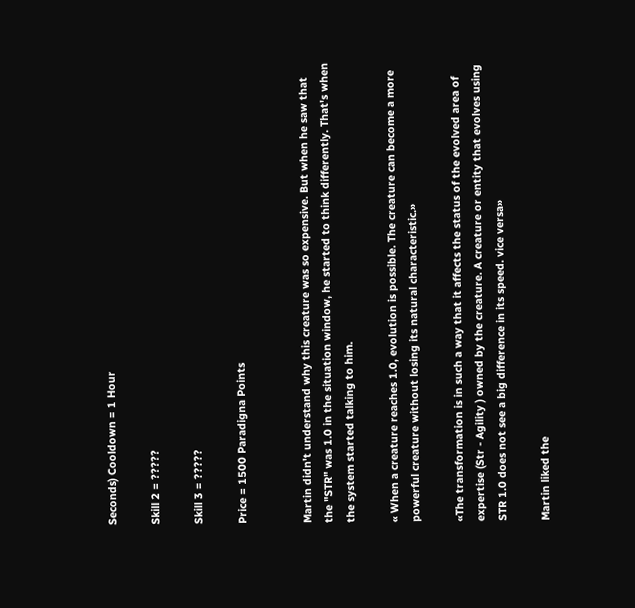Seconds) Cooldown = 1 Hour

Skill 2 = ?????

Skill 3 = ?????

Price = 1500 Paradigna Points


Martin didn't understand why this creature was so expensive. But when he saw that the "STR" was 1.0 in the situation window, he started to think differently. That's when the system started talking to him.

« When a creature reaches 1.0, evolution is possible. The creature can become a more powerful creature without losing its natural characteristic.»

«The transformation is in such a way that it affects the status of the evolved area of expertise (Str - Agility ) owned by the creature. A creature or entity that evolves using STR 1.0 does not see a big difference in its speed. vice versa»

Martin liked the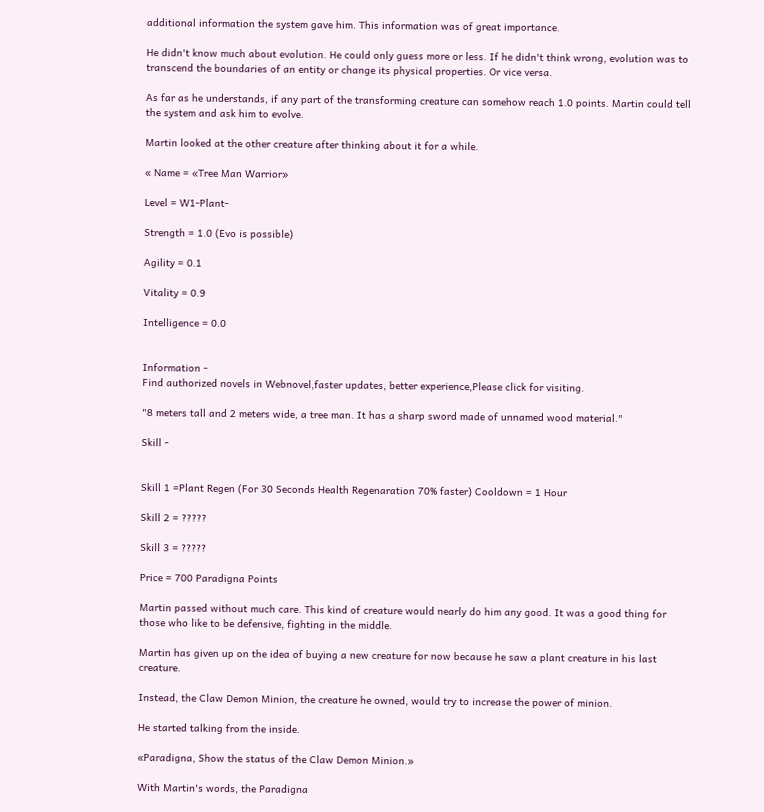additional information the system gave him. This information was of great importance.

He didn't know much about evolution. He could only guess more or less. If he didn't think wrong, evolution was to transcend the boundaries of an entity or change its physical properties. Or vice versa.

As far as he understands, if any part of the transforming creature can somehow reach 1.0 points. Martin could tell the system and ask him to evolve.

Martin looked at the other creature after thinking about it for a while.

« Name = «Tree Man Warrior»

Level = W1-Plant-

Strength = 1.0 (Evo is possible)

Agility = 0.1

Vitality = 0.9

Intelligence = 0.0


Information -
Find authorized novels in Webnovel,faster updates, better experience,Please click for visiting.

"8 meters tall and 2 meters wide, a tree man. It has a sharp sword made of unnamed wood material."

Skill -


Skill 1 =Plant Regen (For 30 Seconds Health Regenaration 70% faster) Cooldown = 1 Hour

Skill 2 = ?????

Skill 3 = ?????

Price = 700 Paradigna Points

Martin passed without much care. This kind of creature would nearly do him any good. It was a good thing for those who like to be defensive, fighting in the middle.

Martin has given up on the idea of buying a new creature for now because he saw a plant creature in his last creature.

Instead, the Claw Demon Minion, the creature he owned, would try to increase the power of minion.

He started talking from the inside.

«Paradigna, Show the status of the Claw Demon Minion.»

With Martin's words, the Paradigna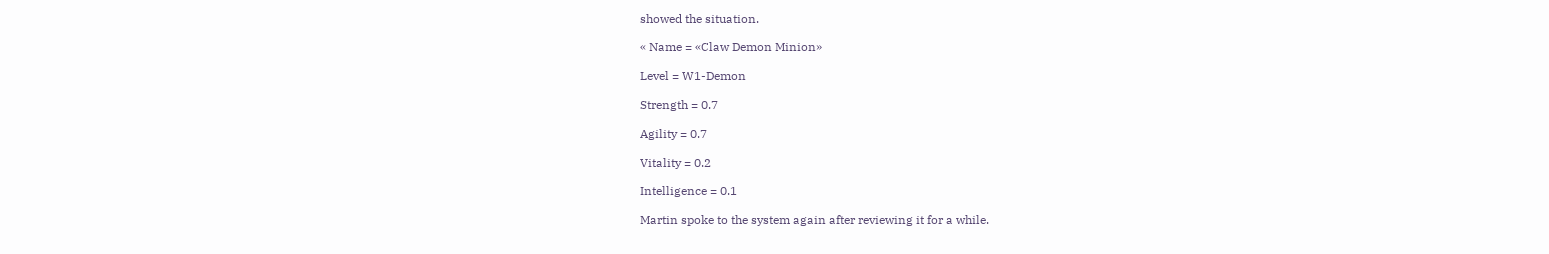showed the situation.

« Name = «Claw Demon Minion»

Level = W1-Demon

Strength = 0.7

Agility = 0.7

Vitality = 0.2

Intelligence = 0.1

Martin spoke to the system again after reviewing it for a while.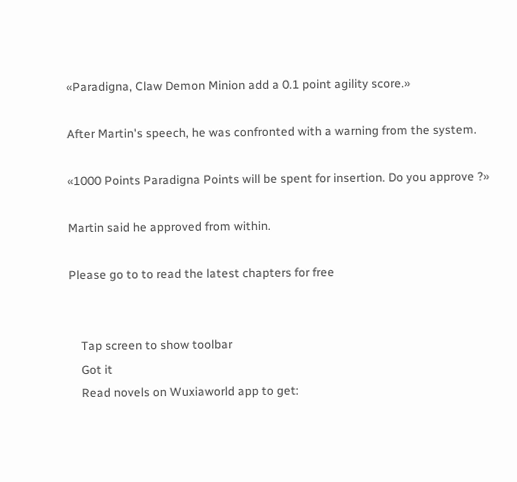«Paradigna, Claw Demon Minion add a 0.1 point agility score.»

After Martin's speech, he was confronted with a warning from the system.

«1000 Points Paradigna Points will be spent for insertion. Do you approve ?»

Martin said he approved from within.

Please go to to read the latest chapters for free


    Tap screen to show toolbar
    Got it
    Read novels on Wuxiaworld app to get: